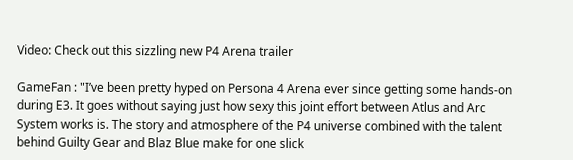Video: Check out this sizzling new P4 Arena trailer

GameFan : "I’ve been pretty hyped on Persona 4 Arena ever since getting some hands-on during E3. It goes without saying just how sexy this joint effort between Atlus and Arc System works is. The story and atmosphere of the P4 universe combined with the talent behind Guilty Gear and Blaz Blue make for one slick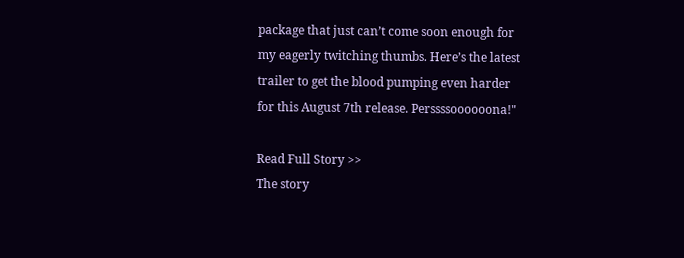package that just can’t come soon enough for my eagerly twitching thumbs. Here’s the latest trailer to get the blood pumping even harder for this August 7th release. Perssssoooooona!"

Read Full Story >>
The story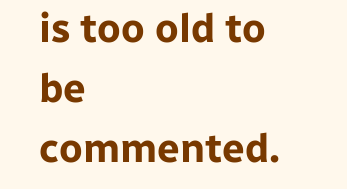is too old to be commented.